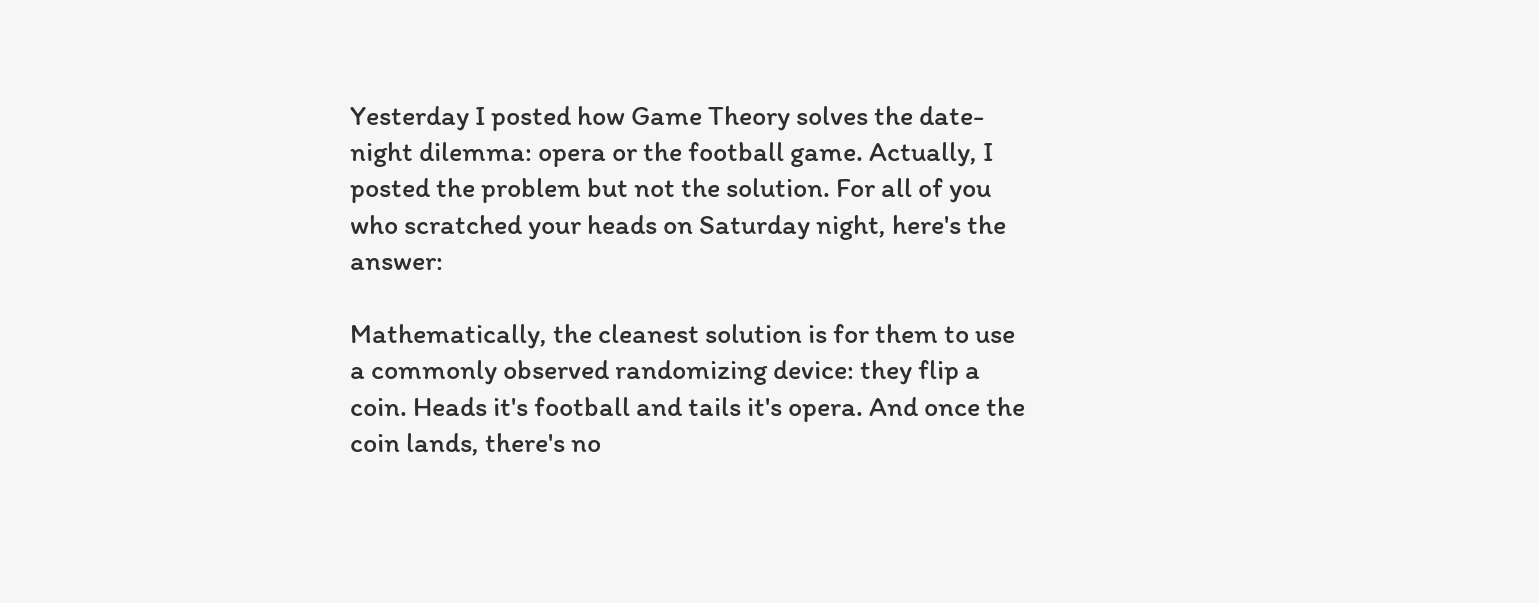Yesterday I posted how Game Theory solves the date-night dilemma: opera or the football game. Actually, I posted the problem but not the solution. For all of you who scratched your heads on Saturday night, here's the answer:

Mathematically, the cleanest solution is for them to use a commonly observed randomizing device: they flip a coin. Heads it's football and tails it's opera. And once the coin lands, there's no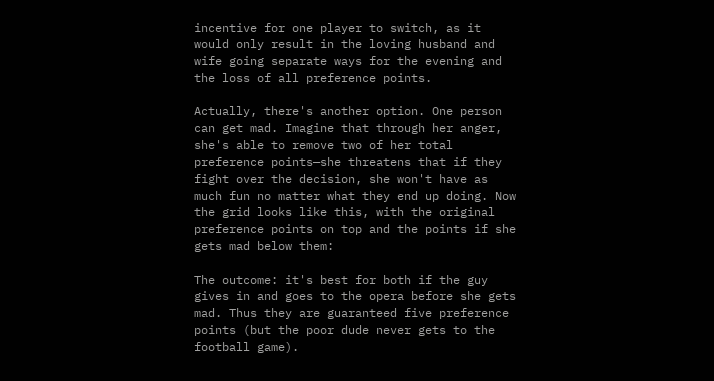incentive for one player to switch, as it would only result in the loving husband and wife going separate ways for the evening and the loss of all preference points.

Actually, there's another option. One person can get mad. Imagine that through her anger, she's able to remove two of her total preference points—she threatens that if they fight over the decision, she won't have as much fun no matter what they end up doing. Now the grid looks like this, with the original preference points on top and the points if she gets mad below them:

The outcome: it's best for both if the guy gives in and goes to the opera before she gets mad. Thus they are guaranteed five preference points (but the poor dude never gets to the football game).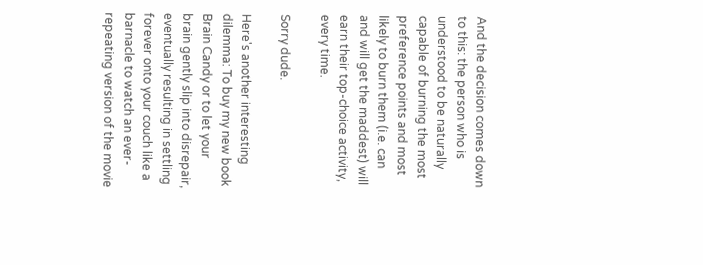And the decision comes down to this: the person who is understood to be naturally capable of burning the most preference points and most likely to burn them (i.e. can and will get the maddest) will earn their top-choice activity, every time.

Sorry dude.

Here's another interesting dilemma: To buy my new book Brain Candy or to let your brain gently slip into disrepair, eventually resulting in settling forever onto your couch like a barnacle to watch an ever-repeating version of the movie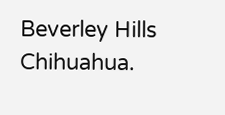Beverley Hills Chihuahua.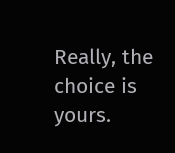Really, the choice is yours.